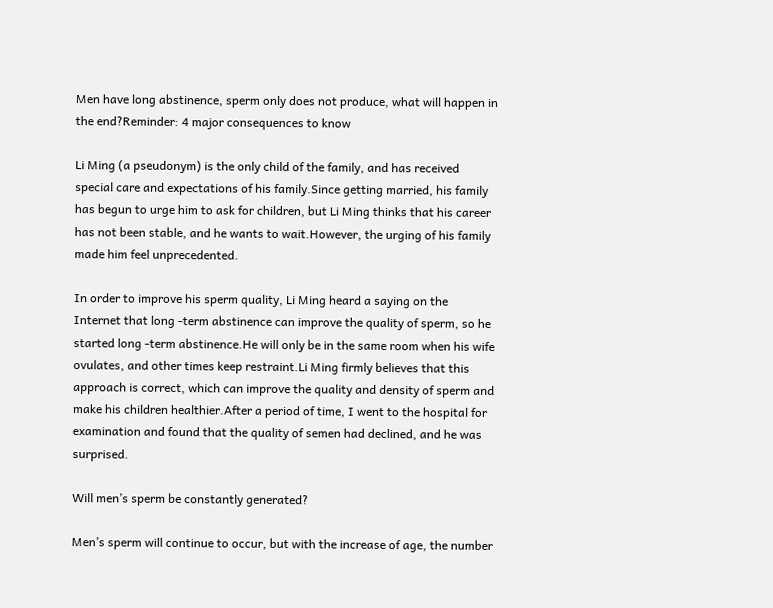Men have long abstinence, sperm only does not produce, what will happen in the end?Reminder: 4 major consequences to know

Li Ming (a pseudonym) is the only child of the family, and has received special care and expectations of his family.Since getting married, his family has begun to urge him to ask for children, but Li Ming thinks that his career has not been stable, and he wants to wait.However, the urging of his family made him feel unprecedented.

In order to improve his sperm quality, Li Ming heard a saying on the Internet that long -term abstinence can improve the quality of sperm, so he started long -term abstinence.He will only be in the same room when his wife ovulates, and other times keep restraint.Li Ming firmly believes that this approach is correct, which can improve the quality and density of sperm and make his children healthier.After a period of time, I went to the hospital for examination and found that the quality of semen had declined, and he was surprised.

Will men’s sperm be constantly generated?

Men’s sperm will continue to occur, but with the increase of age, the number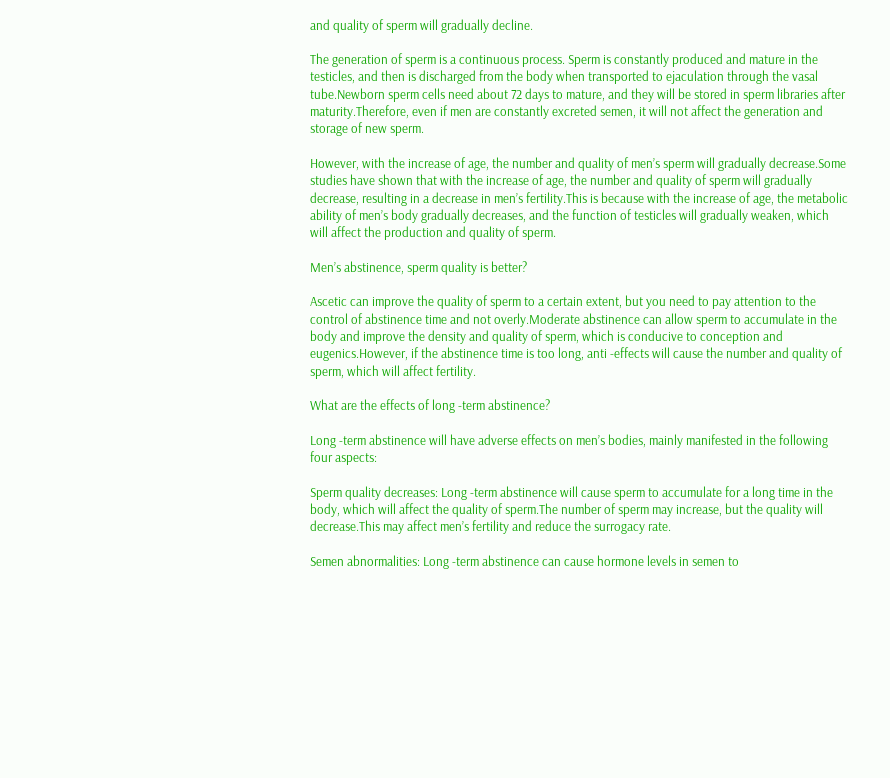and quality of sperm will gradually decline.

The generation of sperm is a continuous process. Sperm is constantly produced and mature in the testicles, and then is discharged from the body when transported to ejaculation through the vasal tube.Newborn sperm cells need about 72 days to mature, and they will be stored in sperm libraries after maturity.Therefore, even if men are constantly excreted semen, it will not affect the generation and storage of new sperm.

However, with the increase of age, the number and quality of men’s sperm will gradually decrease.Some studies have shown that with the increase of age, the number and quality of sperm will gradually decrease, resulting in a decrease in men’s fertility.This is because with the increase of age, the metabolic ability of men’s body gradually decreases, and the function of testicles will gradually weaken, which will affect the production and quality of sperm.

Men’s abstinence, sperm quality is better?

Ascetic can improve the quality of sperm to a certain extent, but you need to pay attention to the control of abstinence time and not overly.Moderate abstinence can allow sperm to accumulate in the body and improve the density and quality of sperm, which is conducive to conception and eugenics.However, if the abstinence time is too long, anti -effects will cause the number and quality of sperm, which will affect fertility.

What are the effects of long -term abstinence?

Long -term abstinence will have adverse effects on men’s bodies, mainly manifested in the following four aspects:

Sperm quality decreases: Long -term abstinence will cause sperm to accumulate for a long time in the body, which will affect the quality of sperm.The number of sperm may increase, but the quality will decrease.This may affect men’s fertility and reduce the surrogacy rate.

Semen abnormalities: Long -term abstinence can cause hormone levels in semen to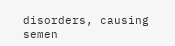disorders, causing semen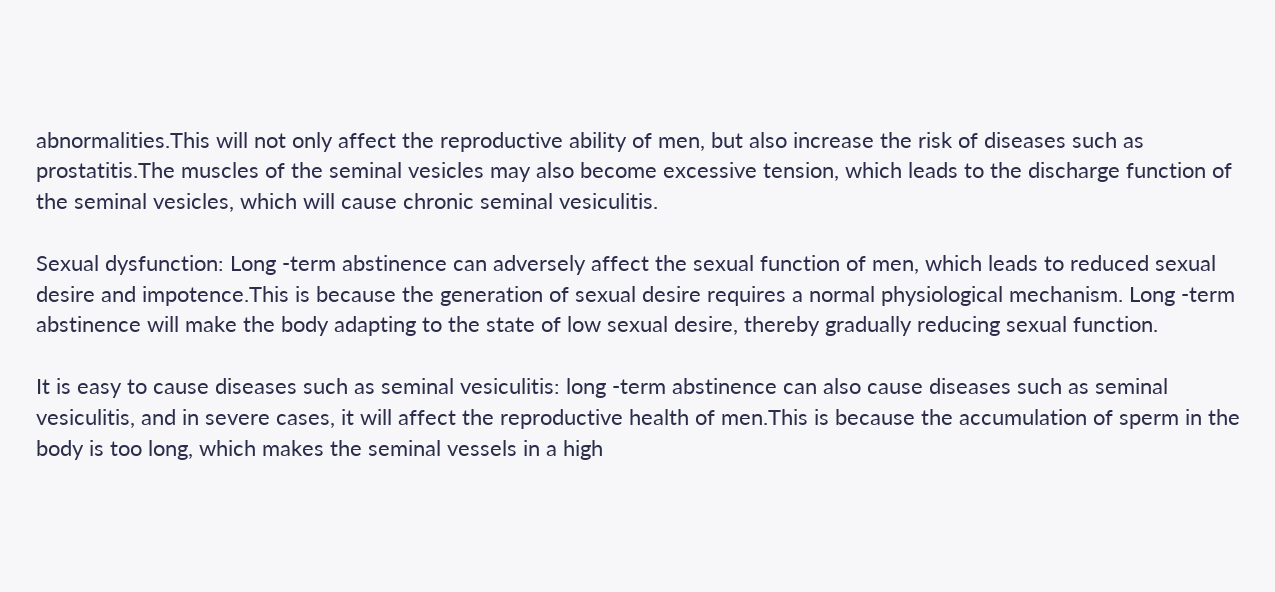abnormalities.This will not only affect the reproductive ability of men, but also increase the risk of diseases such as prostatitis.The muscles of the seminal vesicles may also become excessive tension, which leads to the discharge function of the seminal vesicles, which will cause chronic seminal vesiculitis.

Sexual dysfunction: Long -term abstinence can adversely affect the sexual function of men, which leads to reduced sexual desire and impotence.This is because the generation of sexual desire requires a normal physiological mechanism. Long -term abstinence will make the body adapting to the state of low sexual desire, thereby gradually reducing sexual function.

It is easy to cause diseases such as seminal vesiculitis: long -term abstinence can also cause diseases such as seminal vesiculitis, and in severe cases, it will affect the reproductive health of men.This is because the accumulation of sperm in the body is too long, which makes the seminal vessels in a high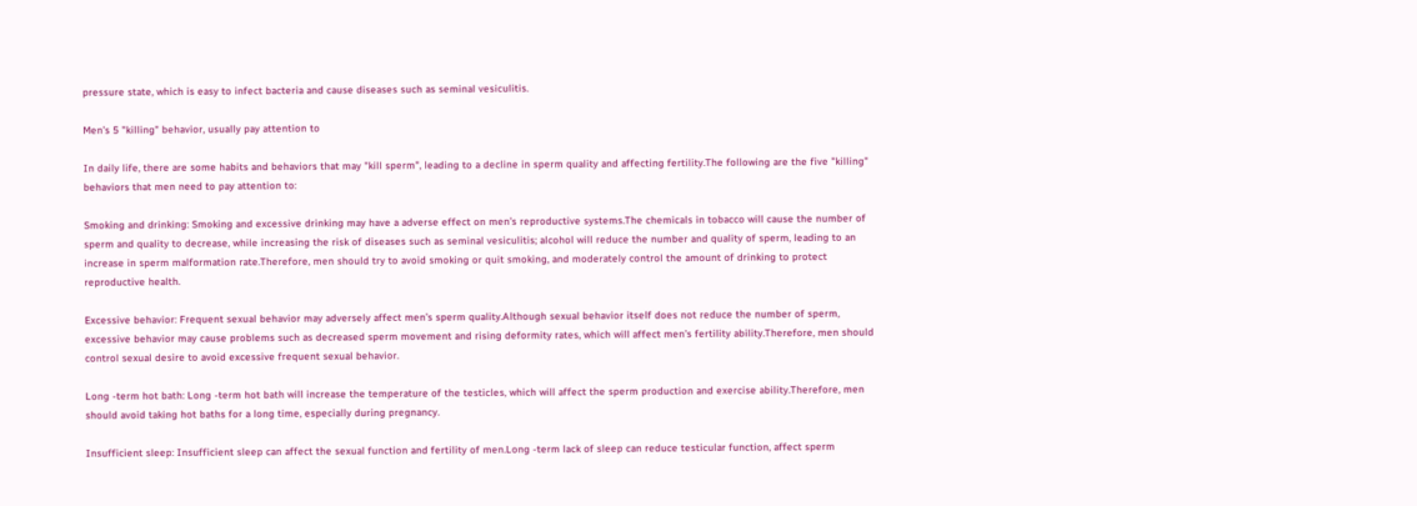pressure state, which is easy to infect bacteria and cause diseases such as seminal vesiculitis.

Men’s 5 "killing" behavior, usually pay attention to

In daily life, there are some habits and behaviors that may "kill sperm", leading to a decline in sperm quality and affecting fertility.The following are the five "killing" behaviors that men need to pay attention to:

Smoking and drinking: Smoking and excessive drinking may have a adverse effect on men’s reproductive systems.The chemicals in tobacco will cause the number of sperm and quality to decrease, while increasing the risk of diseases such as seminal vesiculitis; alcohol will reduce the number and quality of sperm, leading to an increase in sperm malformation rate.Therefore, men should try to avoid smoking or quit smoking, and moderately control the amount of drinking to protect reproductive health.

Excessive behavior: Frequent sexual behavior may adversely affect men’s sperm quality.Although sexual behavior itself does not reduce the number of sperm, excessive behavior may cause problems such as decreased sperm movement and rising deformity rates, which will affect men’s fertility ability.Therefore, men should control sexual desire to avoid excessive frequent sexual behavior.

Long -term hot bath: Long -term hot bath will increase the temperature of the testicles, which will affect the sperm production and exercise ability.Therefore, men should avoid taking hot baths for a long time, especially during pregnancy.

Insufficient sleep: Insufficient sleep can affect the sexual function and fertility of men.Long -term lack of sleep can reduce testicular function, affect sperm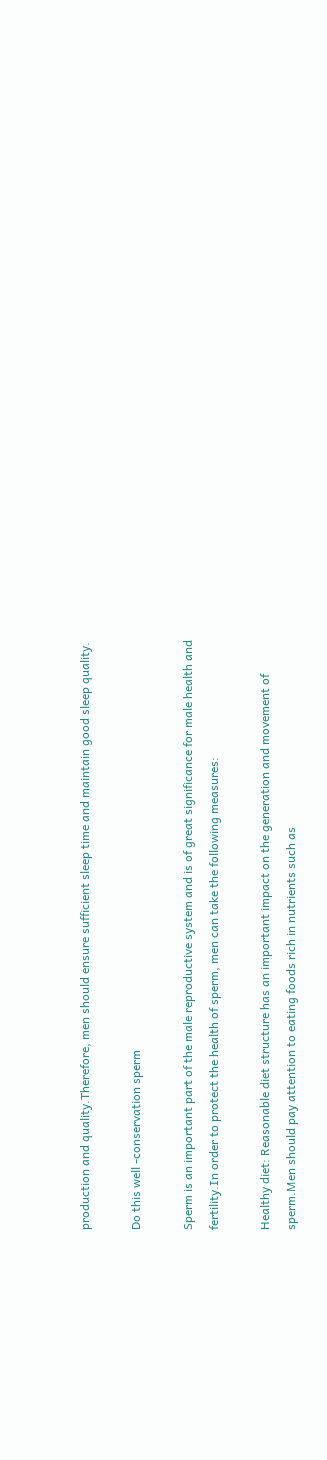production and quality.Therefore, men should ensure sufficient sleep time and maintain good sleep quality.

Do this well -conservation sperm

Sperm is an important part of the male reproductive system and is of great significance for male health and fertility.In order to protect the health of sperm, men can take the following measures:

Healthy diet: Reasonable diet structure has an important impact on the generation and movement of sperm.Men should pay attention to eating foods rich in nutrients such as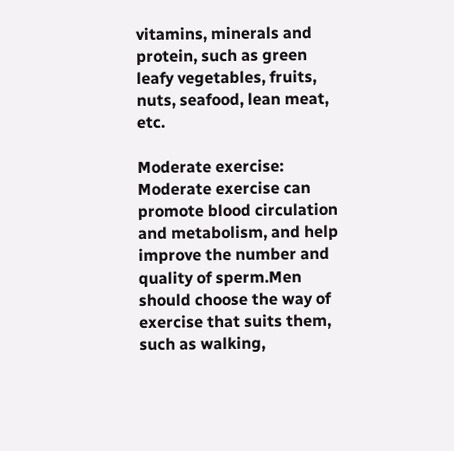vitamins, minerals and protein, such as green leafy vegetables, fruits, nuts, seafood, lean meat, etc.

Moderate exercise: Moderate exercise can promote blood circulation and metabolism, and help improve the number and quality of sperm.Men should choose the way of exercise that suits them, such as walking,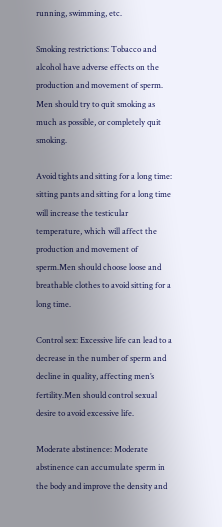running, swimming, etc.

Smoking restrictions: Tobacco and alcohol have adverse effects on the production and movement of sperm. Men should try to quit smoking as much as possible, or completely quit smoking.

Avoid tights and sitting for a long time: sitting pants and sitting for a long time will increase the testicular temperature, which will affect the production and movement of sperm.Men should choose loose and breathable clothes to avoid sitting for a long time.

Control sex: Excessive life can lead to a decrease in the number of sperm and decline in quality, affecting men’s fertility.Men should control sexual desire to avoid excessive life.

Moderate abstinence: Moderate abstinence can accumulate sperm in the body and improve the density and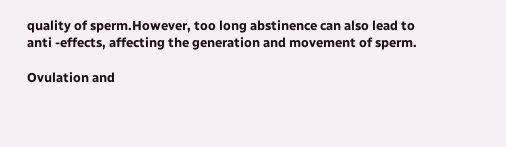quality of sperm.However, too long abstinence can also lead to anti -effects, affecting the generation and movement of sperm.

Ovulation and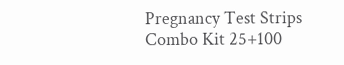Pregnancy Test Strips Combo Kit 25+100